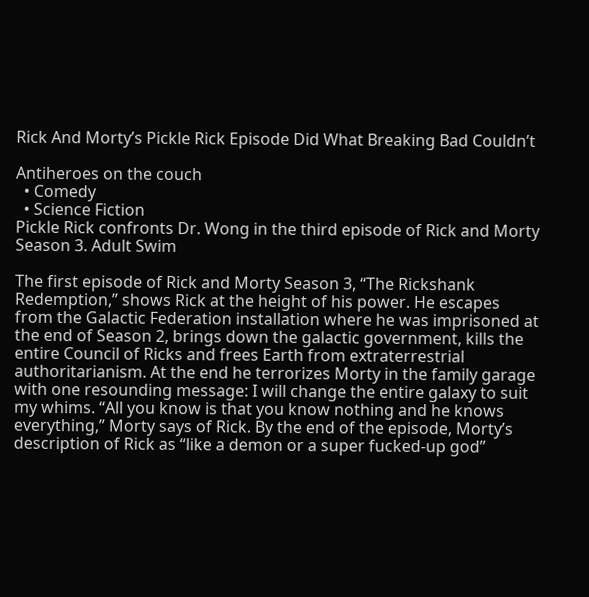Rick And Morty’s Pickle Rick Episode Did What Breaking Bad Couldn’t

Antiheroes on the couch
  • Comedy
  • Science Fiction
Pickle Rick confronts Dr. Wong in the third episode of Rick and Morty Season 3. Adult Swim

The first episode of Rick and Morty Season 3, “The Rickshank Redemption,” shows Rick at the height of his power. He escapes from the Galactic Federation installation where he was imprisoned at the end of Season 2, brings down the galactic government, kills the entire Council of Ricks and frees Earth from extraterrestrial authoritarianism. At the end he terrorizes Morty in the family garage with one resounding message: I will change the entire galaxy to suit my whims. “All you know is that you know nothing and he knows everything,” Morty says of Rick. By the end of the episode, Morty’s description of Rick as “like a demon or a super fucked-up god”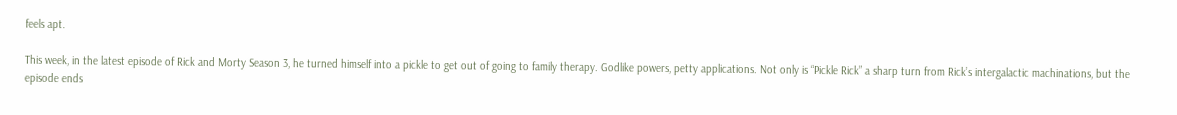feels apt.

This week, in the latest episode of Rick and Morty Season 3, he turned himself into a pickle to get out of going to family therapy. Godlike powers, petty applications. Not only is “Pickle Rick” a sharp turn from Rick’s intergalactic machinations, but the episode ends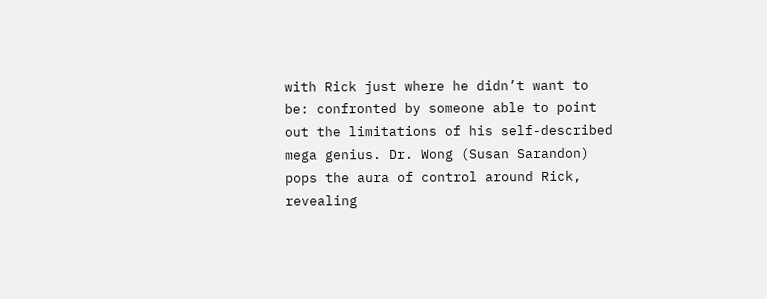with Rick just where he didn’t want to be: confronted by someone able to point out the limitations of his self-described mega genius. Dr. Wong (Susan Sarandon) pops the aura of control around Rick, revealing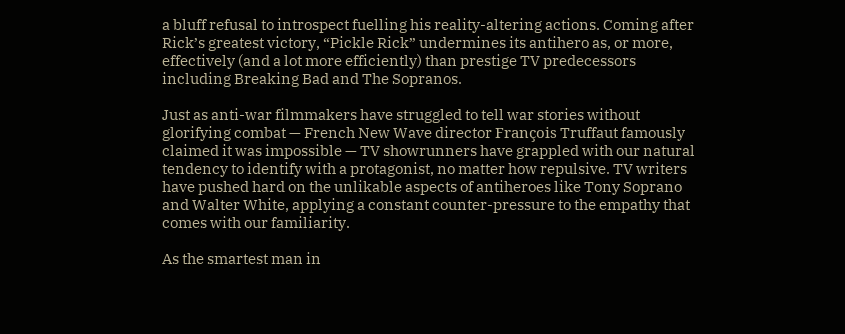a bluff refusal to introspect fuelling his reality-altering actions. Coming after Rick’s greatest victory, “Pickle Rick” undermines its antihero as, or more, effectively (and a lot more efficiently) than prestige TV predecessors including Breaking Bad and The Sopranos.

Just as anti-war filmmakers have struggled to tell war stories without glorifying combat — French New Wave director François Truffaut famously claimed it was impossible — TV showrunners have grappled with our natural tendency to identify with a protagonist, no matter how repulsive. TV writers have pushed hard on the unlikable aspects of antiheroes like Tony Soprano and Walter White, applying a constant counter-pressure to the empathy that comes with our familiarity.

As the smartest man in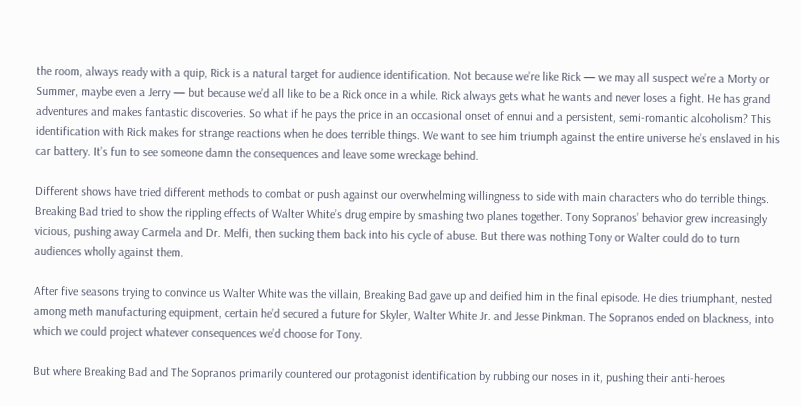the room, always ready with a quip, Rick is a natural target for audience identification. Not because we’re like Rick — we may all suspect we’re a Morty or Summer, maybe even a Jerry — but because we’d all like to be a Rick once in a while. Rick always gets what he wants and never loses a fight. He has grand adventures and makes fantastic discoveries. So what if he pays the price in an occasional onset of ennui and a persistent, semi-romantic alcoholism? This identification with Rick makes for strange reactions when he does terrible things. We want to see him triumph against the entire universe he’s enslaved in his car battery. It’s fun to see someone damn the consequences and leave some wreckage behind.

Different shows have tried different methods to combat or push against our overwhelming willingness to side with main characters who do terrible things. Breaking Bad tried to show the rippling effects of Walter White’s drug empire by smashing two planes together. Tony Sopranos’ behavior grew increasingly vicious, pushing away Carmela and Dr. Melfi, then sucking them back into his cycle of abuse. But there was nothing Tony or Walter could do to turn audiences wholly against them.

After five seasons trying to convince us Walter White was the villain, Breaking Bad gave up and deified him in the final episode. He dies triumphant, nested among meth manufacturing equipment, certain he’d secured a future for Skyler, Walter White Jr. and Jesse Pinkman. The Sopranos ended on blackness, into which we could project whatever consequences we’d choose for Tony.

But where Breaking Bad and The Sopranos primarily countered our protagonist identification by rubbing our noses in it, pushing their anti-heroes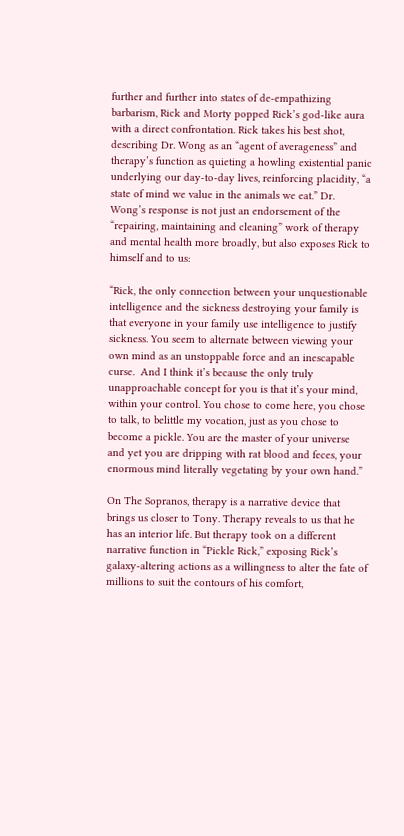further and further into states of de-empathizing barbarism, Rick and Morty popped Rick’s god-like aura with a direct confrontation. Rick takes his best shot, describing Dr. Wong as an “agent of averageness” and therapy’s function as quieting a howling existential panic underlying our day-to-day lives, reinforcing placidity, “a state of mind we value in the animals we eat.” Dr. Wong’s response is not just an endorsement of the “repairing, maintaining and cleaning” work of therapy and mental health more broadly, but also exposes Rick to himself and to us:

“Rick, the only connection between your unquestionable intelligence and the sickness destroying your family is that everyone in your family use intelligence to justify sickness. You seem to alternate between viewing your own mind as an unstoppable force and an inescapable curse.  And I think it’s because the only truly unapproachable concept for you is that it’s your mind, within your control. You chose to come here, you chose to talk, to belittle my vocation, just as you chose to become a pickle. You are the master of your universe and yet you are dripping with rat blood and feces, your enormous mind literally vegetating by your own hand.”

On The Sopranos, therapy is a narrative device that brings us closer to Tony. Therapy reveals to us that he has an interior life. But therapy took on a different narrative function in “Pickle Rick,” exposing Rick’s galaxy-altering actions as a willingness to alter the fate of millions to suit the contours of his comfort,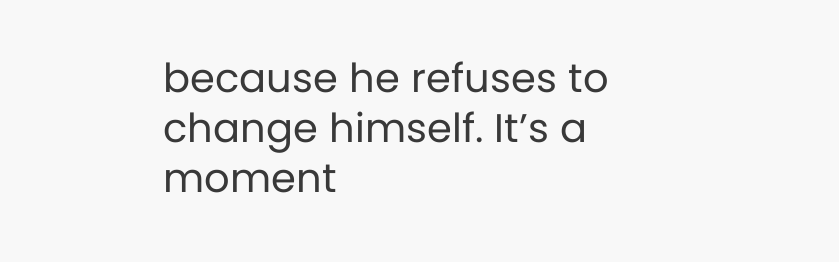because he refuses to change himself. It’s a moment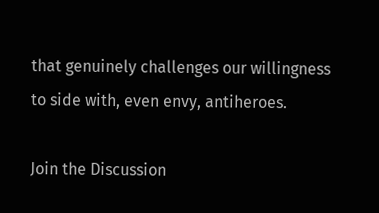that genuinely challenges our willingness to side with, even envy, antiheroes.

Join the Discussion